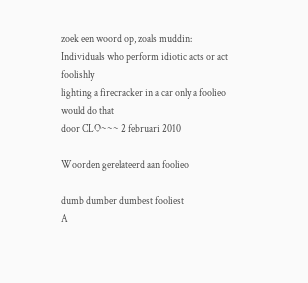zoek een woord op, zoals muddin:
Individuals who perform idiotic acts or act foolishly
lighting a firecracker in a car only a foolieo would do that
door CLO~~~ 2 februari 2010

Woorden gerelateerd aan foolieo

dumb dumber dumbest fooliest
A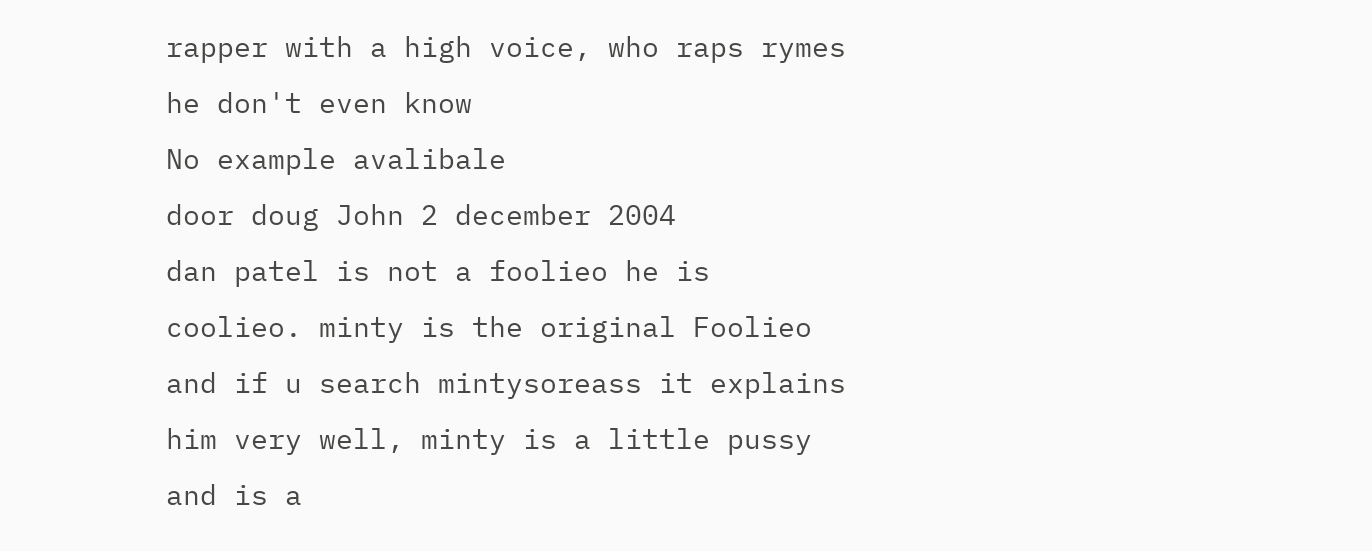rapper with a high voice, who raps rymes he don't even know
No example avalibale
door doug John 2 december 2004
dan patel is not a foolieo he is coolieo. minty is the original Foolieo and if u search mintysoreass it explains him very well, minty is a little pussy and is a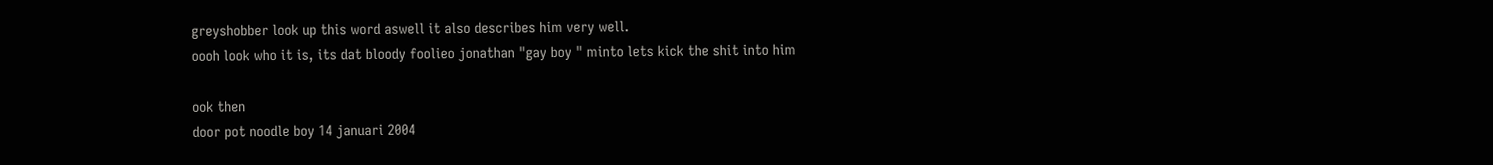greyshobber look up this word aswell it also describes him very well.
oooh look who it is, its dat bloody foolieo jonathan "gay boy " minto lets kick the shit into him

ook then
door pot noodle boy 14 januari 2004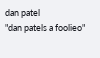dan patel
"dan patels a foolieo"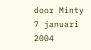door Minty 7 januari 2004